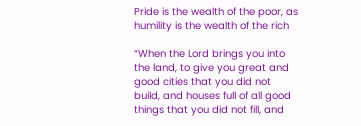Pride is the wealth of the poor, as humility is the wealth of the rich

“When the Lord brings you into the land, to give you great and good cities that you did not build, and houses full of all good things that you did not fill, and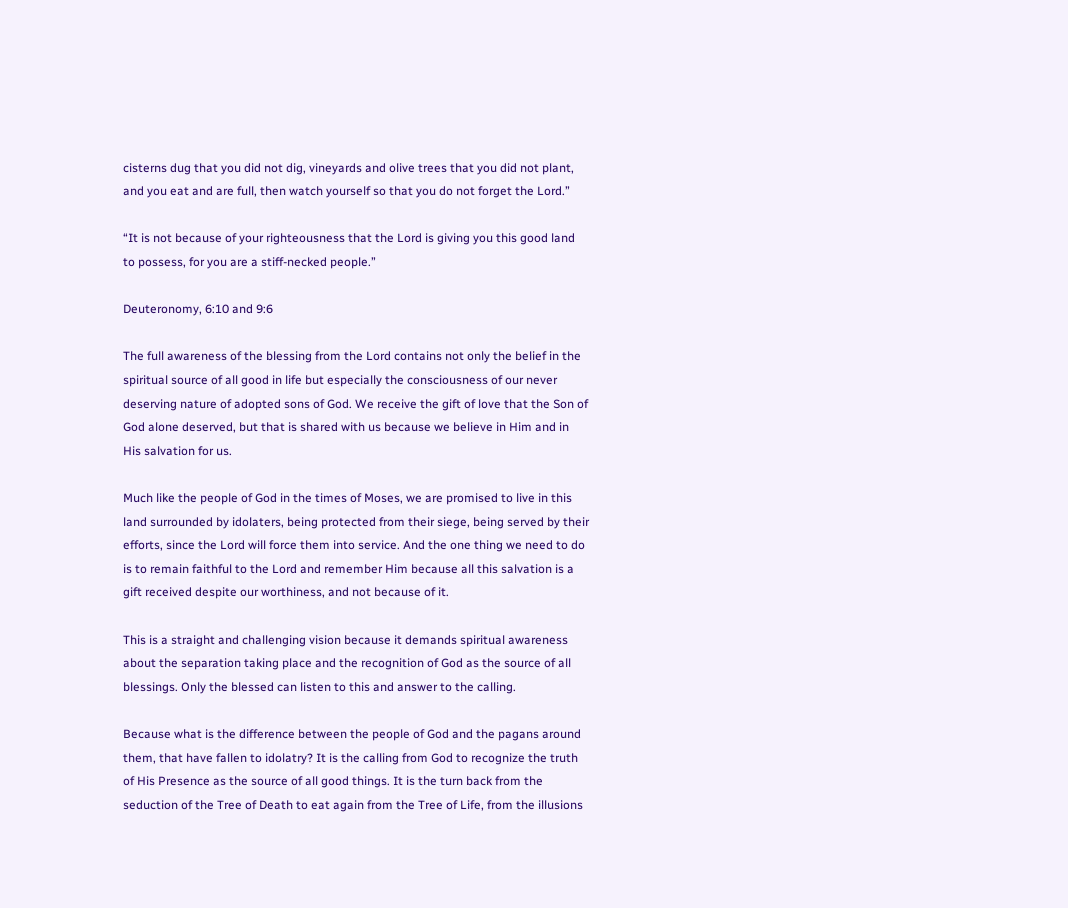cisterns dug that you did not dig, vineyards and olive trees that you did not plant, and you eat and are full, then watch yourself so that you do not forget the Lord.”

“It is not because of your righteousness that the Lord is giving you this good land to possess, for you are a stiff-necked people.”

Deuteronomy, 6:10 and 9:6

The full awareness of the blessing from the Lord contains not only the belief in the spiritual source of all good in life but especially the consciousness of our never deserving nature of adopted sons of God. We receive the gift of love that the Son of God alone deserved, but that is shared with us because we believe in Him and in His salvation for us.

Much like the people of God in the times of Moses, we are promised to live in this land surrounded by idolaters, being protected from their siege, being served by their efforts, since the Lord will force them into service. And the one thing we need to do is to remain faithful to the Lord and remember Him because all this salvation is a gift received despite our worthiness, and not because of it.

This is a straight and challenging vision because it demands spiritual awareness about the separation taking place and the recognition of God as the source of all blessings. Only the blessed can listen to this and answer to the calling.

Because what is the difference between the people of God and the pagans around them, that have fallen to idolatry? It is the calling from God to recognize the truth of His Presence as the source of all good things. It is the turn back from the seduction of the Tree of Death to eat again from the Tree of Life, from the illusions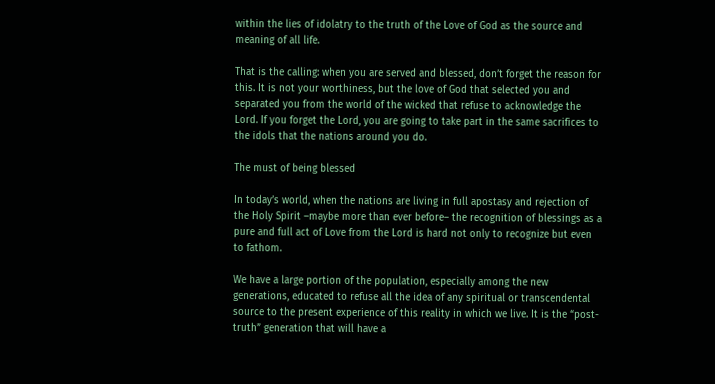within the lies of idolatry to the truth of the Love of God as the source and meaning of all life.

That is the calling: when you are served and blessed, don’t forget the reason for this. It is not your worthiness, but the love of God that selected you and separated you from the world of the wicked that refuse to acknowledge the Lord. If you forget the Lord, you are going to take part in the same sacrifices to the idols that the nations around you do.

The must of being blessed

In today’s world, when the nations are living in full apostasy and rejection of the Holy Spirit –maybe more than ever before– the recognition of blessings as a pure and full act of Love from the Lord is hard not only to recognize but even to fathom.

We have a large portion of the population, especially among the new generations, educated to refuse all the idea of any spiritual or transcendental source to the present experience of this reality in which we live. It is the “post-truth” generation that will have a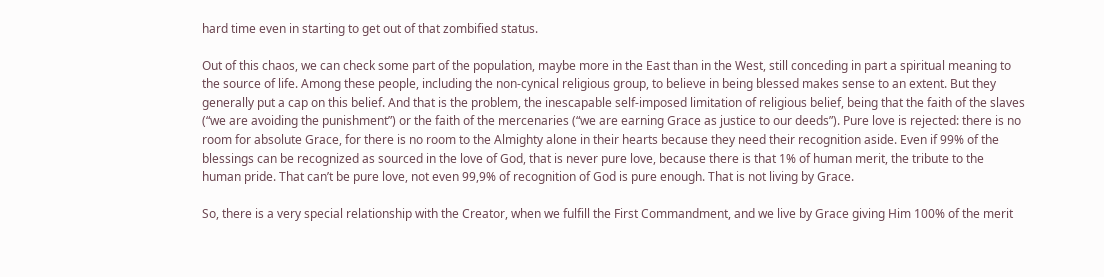hard time even in starting to get out of that zombified status.

Out of this chaos, we can check some part of the population, maybe more in the East than in the West, still conceding in part a spiritual meaning to the source of life. Among these people, including the non-cynical religious group, to believe in being blessed makes sense to an extent. But they generally put a cap on this belief. And that is the problem, the inescapable self-imposed limitation of religious belief, being that the faith of the slaves (“we are avoiding the punishment”) or the faith of the mercenaries (“we are earning Grace as justice to our deeds”). Pure love is rejected: there is no room for absolute Grace, for there is no room to the Almighty alone in their hearts because they need their recognition aside. Even if 99% of the blessings can be recognized as sourced in the love of God, that is never pure love, because there is that 1% of human merit, the tribute to the human pride. That can’t be pure love, not even 99,9% of recognition of God is pure enough. That is not living by Grace.

So, there is a very special relationship with the Creator, when we fulfill the First Commandment, and we live by Grace giving Him 100% of the merit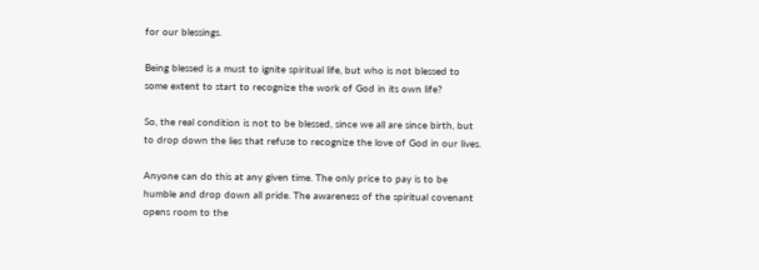for our blessings.

Being blessed is a must to ignite spiritual life, but who is not blessed to some extent to start to recognize the work of God in its own life?

So, the real condition is not to be blessed, since we all are since birth, but to drop down the lies that refuse to recognize the love of God in our lives.

Anyone can do this at any given time. The only price to pay is to be humble and drop down all pride. The awareness of the spiritual covenant opens room to the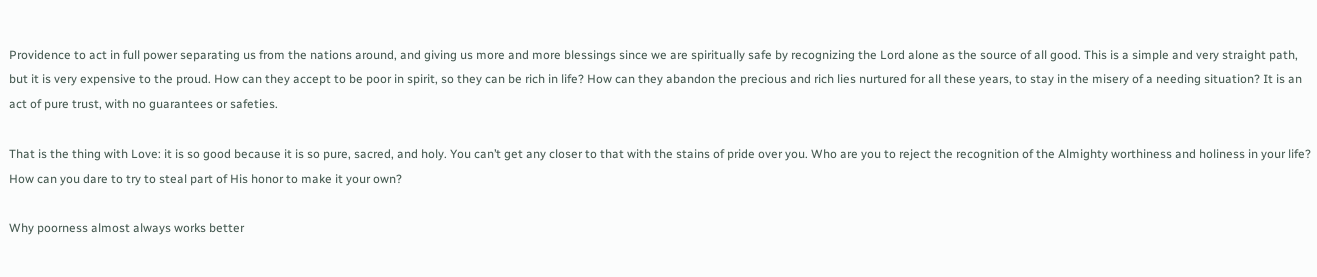Providence to act in full power separating us from the nations around, and giving us more and more blessings since we are spiritually safe by recognizing the Lord alone as the source of all good. This is a simple and very straight path, but it is very expensive to the proud. How can they accept to be poor in spirit, so they can be rich in life? How can they abandon the precious and rich lies nurtured for all these years, to stay in the misery of a needing situation? It is an act of pure trust, with no guarantees or safeties.

That is the thing with Love: it is so good because it is so pure, sacred, and holy. You can’t get any closer to that with the stains of pride over you. Who are you to reject the recognition of the Almighty worthiness and holiness in your life? How can you dare to try to steal part of His honor to make it your own?

Why poorness almost always works better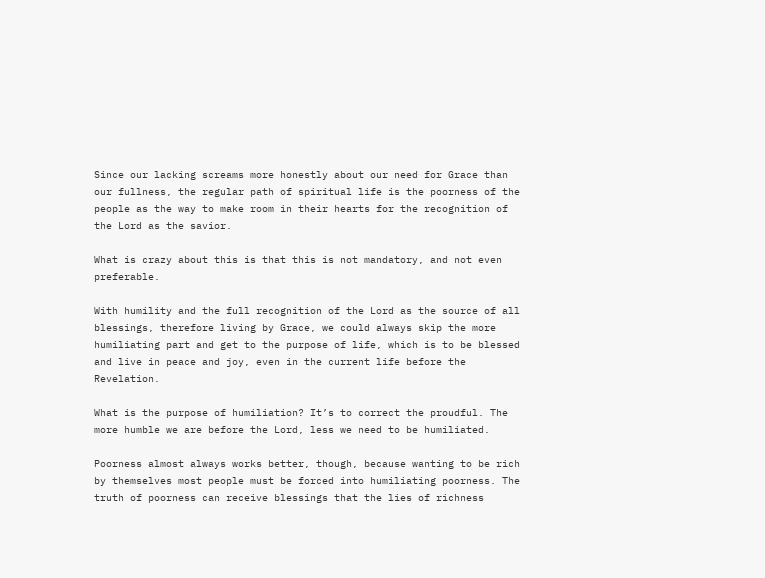Since our lacking screams more honestly about our need for Grace than our fullness, the regular path of spiritual life is the poorness of the people as the way to make room in their hearts for the recognition of the Lord as the savior.

What is crazy about this is that this is not mandatory, and not even preferable.

With humility and the full recognition of the Lord as the source of all blessings, therefore living by Grace, we could always skip the more humiliating part and get to the purpose of life, which is to be blessed and live in peace and joy, even in the current life before the Revelation.

What is the purpose of humiliation? It’s to correct the proudful. The more humble we are before the Lord, less we need to be humiliated.

Poorness almost always works better, though, because wanting to be rich by themselves most people must be forced into humiliating poorness. The truth of poorness can receive blessings that the lies of richness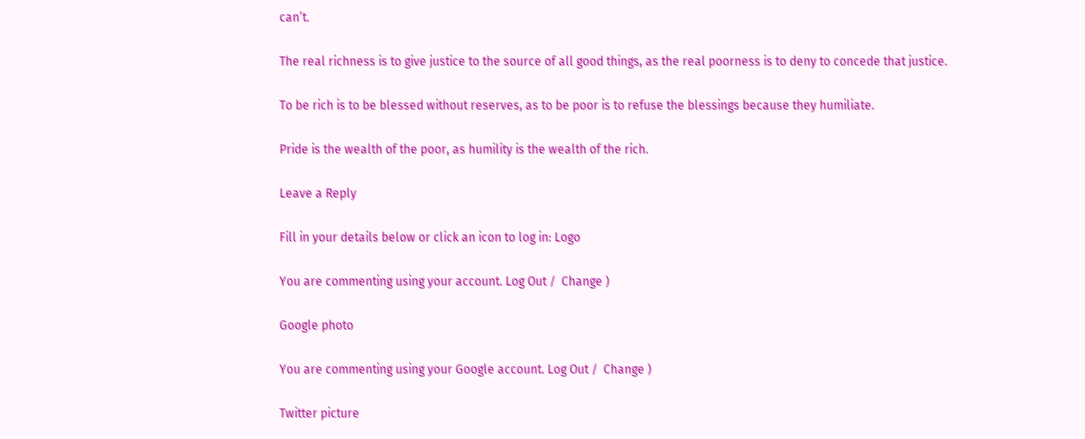can’t.

The real richness is to give justice to the source of all good things, as the real poorness is to deny to concede that justice.

To be rich is to be blessed without reserves, as to be poor is to refuse the blessings because they humiliate.

Pride is the wealth of the poor, as humility is the wealth of the rich.

Leave a Reply

Fill in your details below or click an icon to log in: Logo

You are commenting using your account. Log Out /  Change )

Google photo

You are commenting using your Google account. Log Out /  Change )

Twitter picture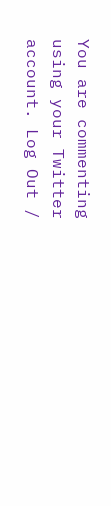You are commenting using your Twitter account. Log Out /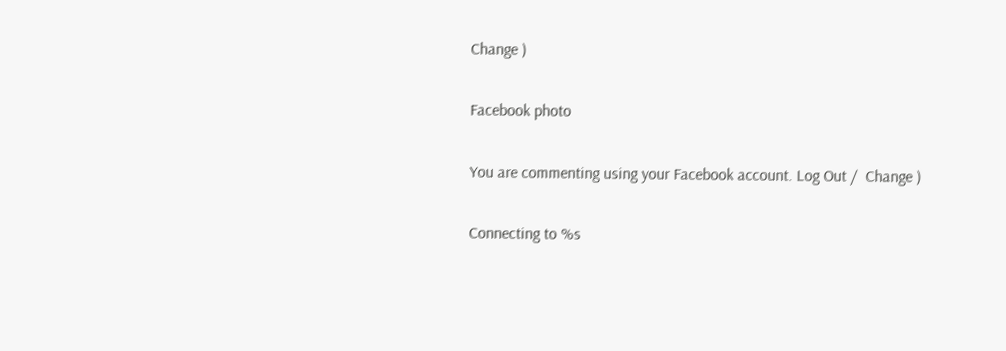Change )

Facebook photo

You are commenting using your Facebook account. Log Out /  Change )

Connecting to %s